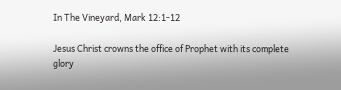In The Vineyard, Mark 12:1-12

Jesus Christ crowns the office of Prophet with its complete glory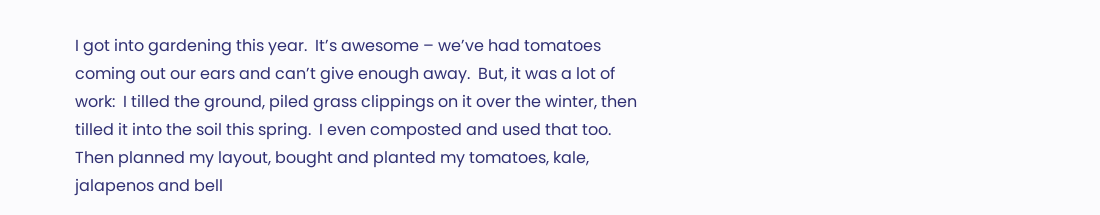I got into gardening this year.  It’s awesome – we’ve had tomatoes coming out our ears and can’t give enough away.  But, it was a lot of work:  I tilled the ground, piled grass clippings on it over the winter, then tilled it into the soil this spring.  I even composted and used that too.  Then planned my layout, bought and planted my tomatoes, kale, jalapenos and bell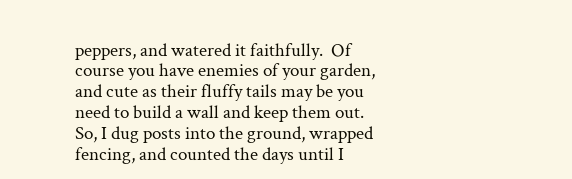peppers, and watered it faithfully.  Of course you have enemies of your garden, and cute as their fluffy tails may be you need to build a wall and keep them out.  So, I dug posts into the ground, wrapped fencing, and counted the days until I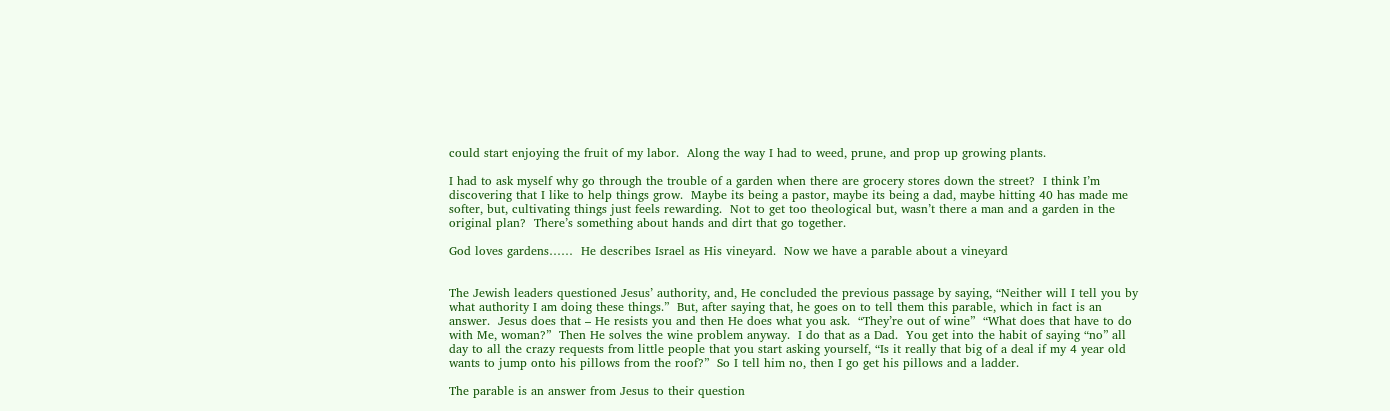could start enjoying the fruit of my labor.  Along the way I had to weed, prune, and prop up growing plants.

I had to ask myself why go through the trouble of a garden when there are grocery stores down the street?  I think I’m discovering that I like to help things grow.  Maybe its being a pastor, maybe its being a dad, maybe hitting 40 has made me softer, but, cultivating things just feels rewarding.  Not to get too theological but, wasn’t there a man and a garden in the original plan?  There’s something about hands and dirt that go together.

God loves gardens……  He describes Israel as His vineyard.  Now we have a parable about a vineyard


The Jewish leaders questioned Jesus’ authority, and, He concluded the previous passage by saying, “Neither will I tell you by what authority I am doing these things.”  But, after saying that, he goes on to tell them this parable, which in fact is an answer.  Jesus does that – He resists you and then He does what you ask.  “They’re out of wine”  “What does that have to do with Me, woman?”  Then He solves the wine problem anyway.  I do that as a Dad.  You get into the habit of saying “no” all day to all the crazy requests from little people that you start asking yourself, “Is it really that big of a deal if my 4 year old wants to jump onto his pillows from the roof?”  So I tell him no, then I go get his pillows and a ladder.

The parable is an answer from Jesus to their question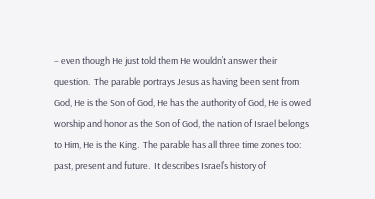– even though He just told them He wouldn’t answer their question.  The parable portrays Jesus as having been sent from God, He is the Son of God, He has the authority of God, He is owed worship and honor as the Son of God, the nation of Israel belongs to Him, He is the King.  The parable has all three time zones too:  past, present and future.  It describes Israel’s history of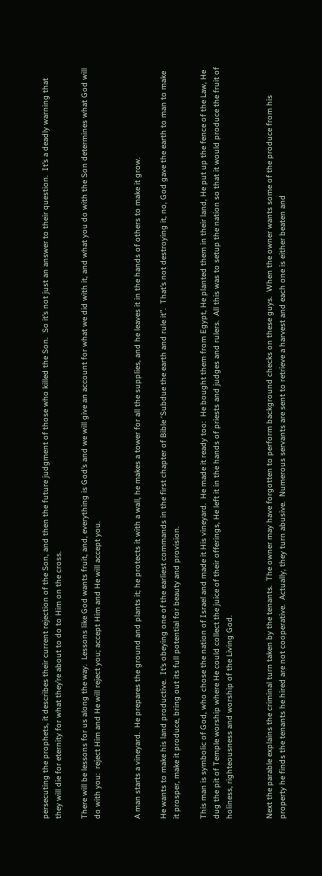persecuting the prophets, it describes their current rejection of the Son, and then the future judgment of those who killed the Son.  So it’s not just an answer to their question.  It’s a deadly warning that they will die for eternity for what they’re about to do to Him on the cross.

There will be lessons for us along the way.  Lessons like God wants fruit, and, everything is God’s and we will give an account for what we did with it, and what you do with the Son determines what God will do with you:  reject Him and He will reject you; accept Him and He will accept you.


A man starts a vineyard.  He prepares the ground and plants it; he protects it with a wall, he makes a tower for all the supplies, and he leaves it in the hands of others to make it grow.

He wants to make his land productive.  It’s obeying one of the earliest commands in the first chapter of Bible ‘Subdue the earth and rule it”.  That’s not destroying it, no, God gave the earth to man to make it prosper, make it produce, bring out its full potential for beauty and provision.

This man is symbolic of God, who chose the nation of Israel and made it His vineyard.  He made it ready too:  He bought them from Egypt, He planted them in their land, He put up the fence of the Law, He dug the pit of Temple worship where He could collect the juice of their offerings, He left it in the hands of priests and judges and rulers.  All this was to setup the nation so that it would produce the fruit of holiness, righteousness and worship of the Living God.


Next the parable explains the criminal turn taken by the tenants.  The owner may have forgotten to perform background checks on these guys.  When the owner wants some of the produce from his property he finds the tenants he hired are not cooperative.  Actually, they turn abusive.  Numerous servants are sent to retrieve a harvest and each one is either beaten and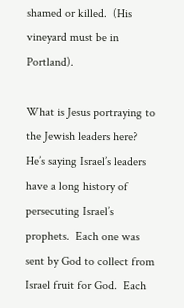shamed or killed.  (His vineyard must be in Portland).

What is Jesus portraying to the Jewish leaders here?  He’s saying Israel’s leaders have a long history of persecuting Israel’s prophets.  Each one was sent by God to collect from Israel fruit for God.  Each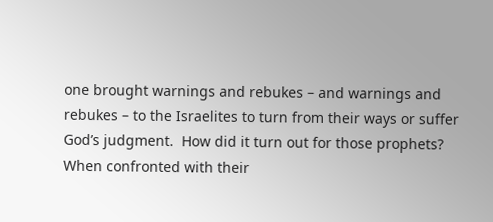one brought warnings and rebukes – and warnings and rebukes – to the Israelites to turn from their ways or suffer God’s judgment.  How did it turn out for those prophets?  When confronted with their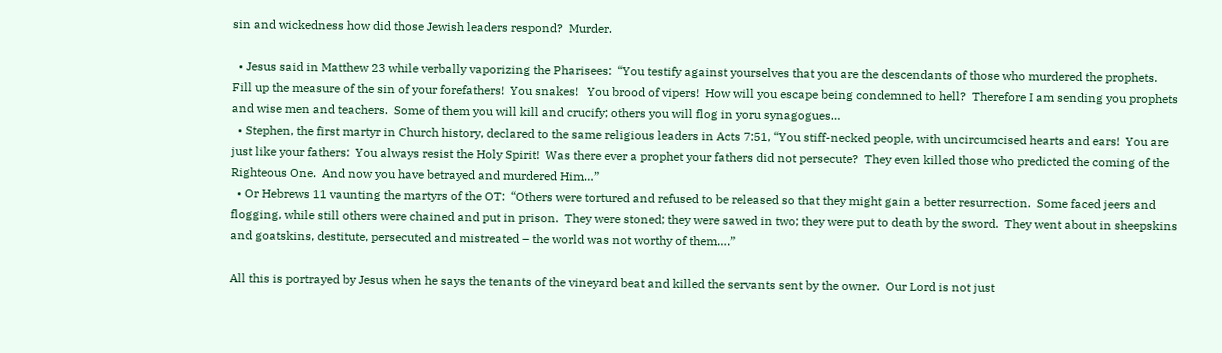sin and wickedness how did those Jewish leaders respond?  Murder.

  • Jesus said in Matthew 23 while verbally vaporizing the Pharisees:  “You testify against yourselves that you are the descendants of those who murdered the prophets.  Fill up the measure of the sin of your forefathers!  You snakes!   You brood of vipers!  How will you escape being condemned to hell?  Therefore I am sending you prophets and wise men and teachers.  Some of them you will kill and crucify; others you will flog in yoru synagogues…
  • Stephen, the first martyr in Church history, declared to the same religious leaders in Acts 7:51, “You stiff-necked people, with uncircumcised hearts and ears!  You are just like your fathers:  You always resist the Holy Spirit!  Was there ever a prophet your fathers did not persecute?  They even killed those who predicted the coming of the Righteous One.  And now you have betrayed and murdered Him…”
  • Or Hebrews 11 vaunting the martyrs of the OT:  “Others were tortured and refused to be released so that they might gain a better resurrection.  Some faced jeers and flogging, while still others were chained and put in prison.  They were stoned; they were sawed in two; they were put to death by the sword.  They went about in sheepskins and goatskins, destitute, persecuted and mistreated – the world was not worthy of them….”

All this is portrayed by Jesus when he says the tenants of the vineyard beat and killed the servants sent by the owner.  Our Lord is not just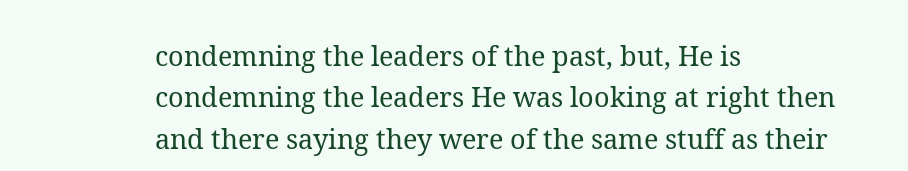condemning the leaders of the past, but, He is condemning the leaders He was looking at right then and there saying they were of the same stuff as their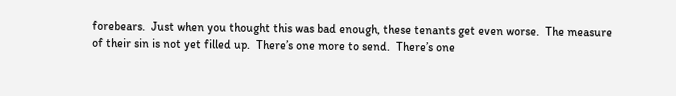forebears.  Just when you thought this was bad enough, these tenants get even worse.  The measure of their sin is not yet filled up.  There’s one more to send.  There’s one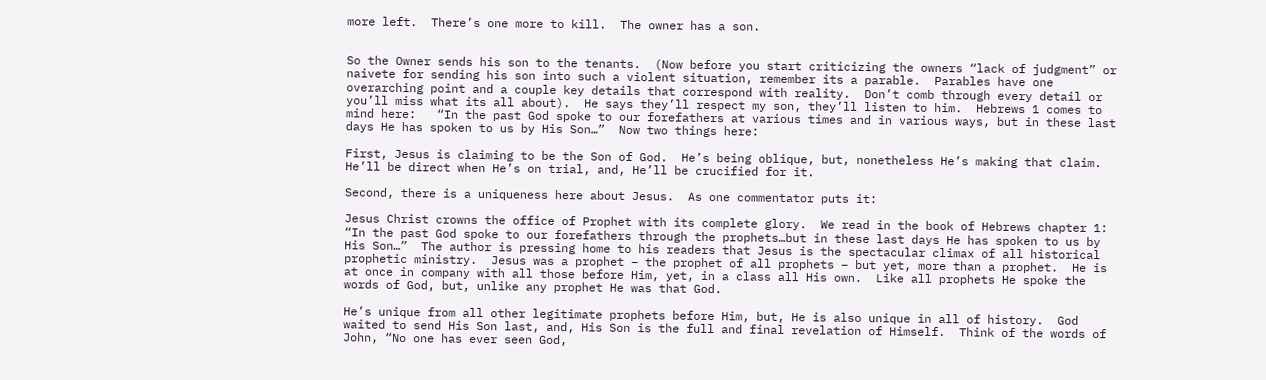more left.  There’s one more to kill.  The owner has a son.


So the Owner sends his son to the tenants.  (Now before you start criticizing the owners “lack of judgment” or naivete for sending his son into such a violent situation, remember its a parable.  Parables have one overarching point and a couple key details that correspond with reality.  Don’t comb through every detail or you’ll miss what its all about).  He says they’ll respect my son, they’ll listen to him.  Hebrews 1 comes to mind here:   “In the past God spoke to our forefathers at various times and in various ways, but in these last days He has spoken to us by His Son…”  Now two things here:

First, Jesus is claiming to be the Son of God.  He’s being oblique, but, nonetheless He’s making that claim.  He’ll be direct when He’s on trial, and, He’ll be crucified for it.

Second, there is a uniqueness here about Jesus.  As one commentator puts it:

Jesus Christ crowns the office of Prophet with its complete glory.  We read in the book of Hebrews chapter 1:  “In the past God spoke to our forefathers through the prophets…but in these last days He has spoken to us by His Son…”  The author is pressing home to his readers that Jesus is the spectacular climax of all historical prophetic ministry.  Jesus was a prophet – the prophet of all prophets – but yet, more than a prophet.  He is at once in company with all those before Him, yet, in a class all His own.  Like all prophets He spoke the words of God, but, unlike any prophet He was that God.

He’s unique from all other legitimate prophets before Him, but, He is also unique in all of history.  God waited to send His Son last, and, His Son is the full and final revelation of Himself.  Think of the words of John, “No one has ever seen God,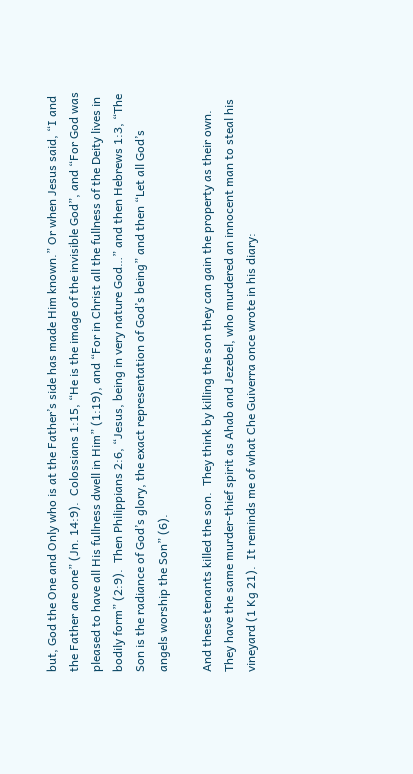but, God the One and Only who is at the Father’s side has made Him known.” Or when Jesus said, “I and the Father are one” (Jn. 14:9).  Colossians 1:15, “He is the image of the invisible God”, and “For God was pleased to have all His fullness dwell in Him” (1:19), and “For in Christ all the fullness of the Deity lives in bodily form” (2:9).  Then Philippians 2:6, “Jesus, being in very nature God…” and then Hebrews 1:3, “The Son is the radiance of God’s glory, the exact representation of God’s being” and then “Let all God’s angels worship the Son” (6).

And these tenants killed the son.  They think by killing the son they can gain the property as their own.  They have the same murder-thief spirit as Ahab and Jezebel, who murdered an innocent man to steal his vineyard (1 Kg 21).  It reminds me of what Che Guiverra once wrote in his diary: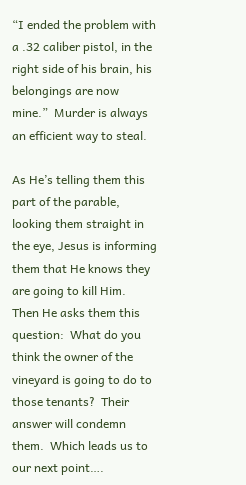“I ended the problem with a .32 caliber pistol, in the right side of his brain, his belongings are now mine.”  Murder is always an efficient way to steal.

As He’s telling them this part of the parable, looking them straight in the eye, Jesus is informing them that He knows they are going to kill Him.  Then He asks them this question:  What do you think the owner of the vineyard is going to do to those tenants?  Their answer will condemn them.  Which leads us to our next point….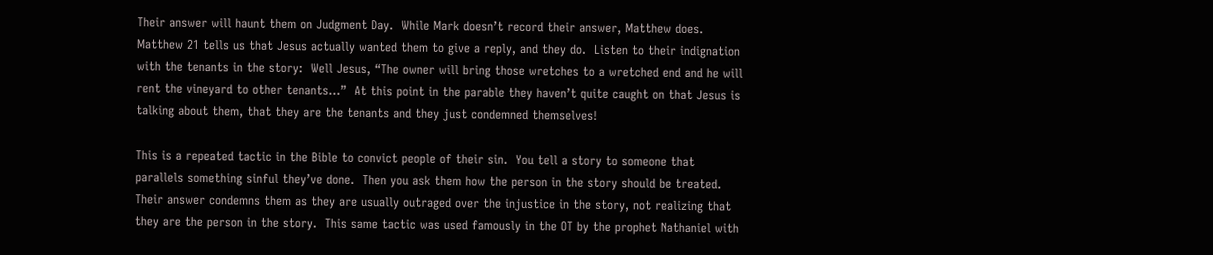Their answer will haunt them on Judgment Day.  While Mark doesn’t record their answer, Matthew does.  Matthew 21 tells us that Jesus actually wanted them to give a reply, and they do.  Listen to their indignation with the tenants in the story:  Well Jesus, “The owner will bring those wretches to a wretched end and he will rent the vineyard to other tenants…”  At this point in the parable they haven’t quite caught on that Jesus is talking about them, that they are the tenants and they just condemned themselves!

This is a repeated tactic in the Bible to convict people of their sin.  You tell a story to someone that parallels something sinful they’ve done.  Then you ask them how the person in the story should be treated.  Their answer condemns them as they are usually outraged over the injustice in the story, not realizing that they are the person in the story.  This same tactic was used famously in the OT by the prophet Nathaniel with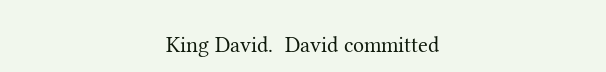King David.  David committed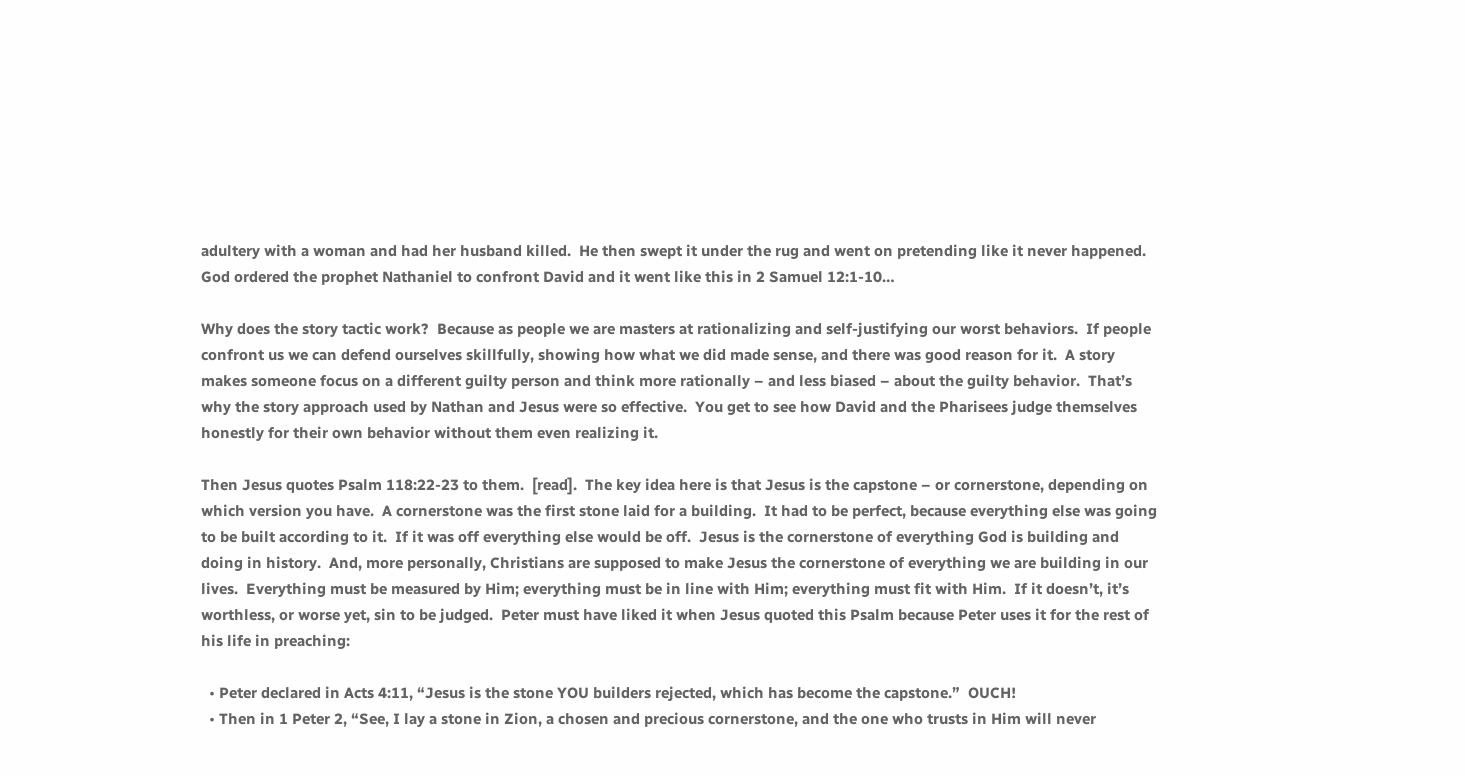adultery with a woman and had her husband killed.  He then swept it under the rug and went on pretending like it never happened.  God ordered the prophet Nathaniel to confront David and it went like this in 2 Samuel 12:1-10…

Why does the story tactic work?  Because as people we are masters at rationalizing and self-justifying our worst behaviors.  If people confront us we can defend ourselves skillfully, showing how what we did made sense, and there was good reason for it.  A story makes someone focus on a different guilty person and think more rationally – and less biased – about the guilty behavior.  That’s why the story approach used by Nathan and Jesus were so effective.  You get to see how David and the Pharisees judge themselves honestly for their own behavior without them even realizing it.

Then Jesus quotes Psalm 118:22-23 to them.  [read].  The key idea here is that Jesus is the capstone – or cornerstone, depending on which version you have.  A cornerstone was the first stone laid for a building.  It had to be perfect, because everything else was going to be built according to it.  If it was off everything else would be off.  Jesus is the cornerstone of everything God is building and doing in history.  And, more personally, Christians are supposed to make Jesus the cornerstone of everything we are building in our lives.  Everything must be measured by Him; everything must be in line with Him; everything must fit with Him.  If it doesn’t, it’s worthless, or worse yet, sin to be judged.  Peter must have liked it when Jesus quoted this Psalm because Peter uses it for the rest of his life in preaching:

  • Peter declared in Acts 4:11, “Jesus is the stone YOU builders rejected, which has become the capstone.”  OUCH!
  • Then in 1 Peter 2, “See, I lay a stone in Zion, a chosen and precious cornerstone, and the one who trusts in Him will never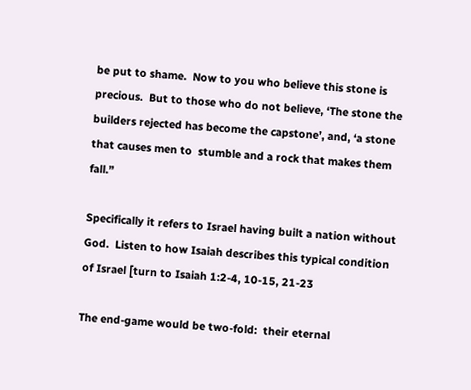be put to shame.  Now to you who believe this stone is precious.  But to those who do not believe, ‘The stone the builders rejected has become the capstone’, and, ‘a stone that causes men to  stumble and a rock that makes them fall.”

Specifically it refers to Israel having built a nation without God.  Listen to how Isaiah describes this typical condition of Israel [turn to Isaiah 1:2-4, 10-15, 21-23

The end-game would be two-fold:  their eternal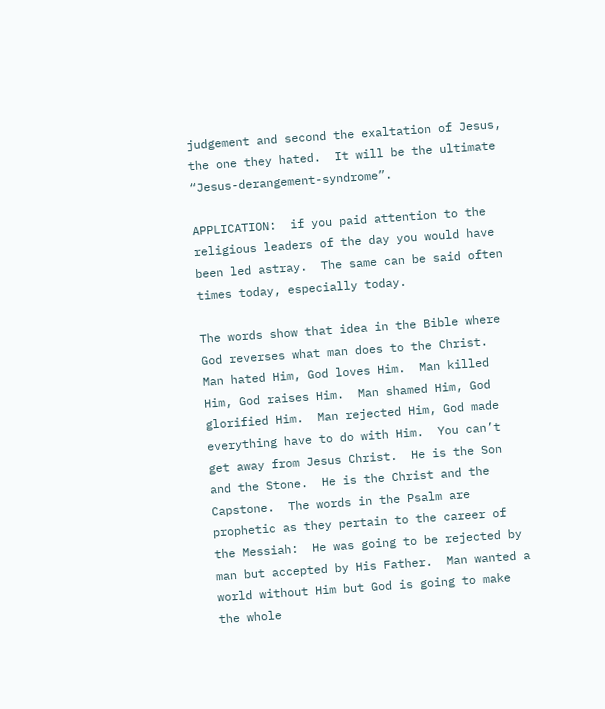judgement and second the exaltation of Jesus, the one they hated.  It will be the ultimate “Jesus-derangement-syndrome”.

APPLICATION:  if you paid attention to the religious leaders of the day you would have been led astray.  The same can be said often times today, especially today.

The words show that idea in the Bible where God reverses what man does to the Christ.  Man hated Him, God loves Him.  Man killed Him, God raises Him.  Man shamed Him, God glorified Him.  Man rejected Him, God made everything have to do with Him.  You can’t get away from Jesus Christ.  He is the Son and the Stone.  He is the Christ and the Capstone.  The words in the Psalm are prophetic as they pertain to the career of the Messiah:  He was going to be rejected by man but accepted by His Father.  Man wanted a world without Him but God is going to make the whole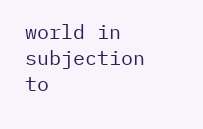world in subjection to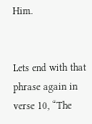Him.


Lets end with that phrase again in verse 10, “The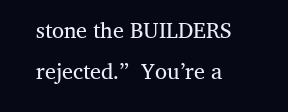stone the BUILDERS rejected.”  You’re a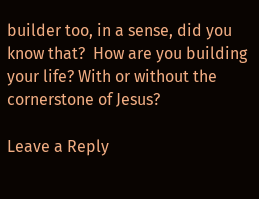builder too, in a sense, did you know that?  How are you building your life? With or without the cornerstone of Jesus?

Leave a Reply